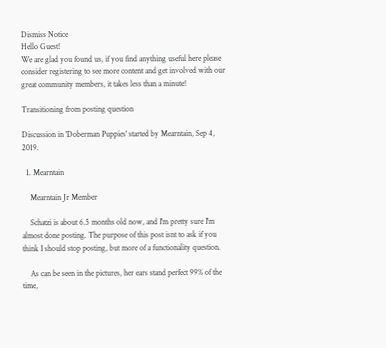Dismiss Notice
Hello Guest!
We are glad you found us, if you find anything useful here please consider registering to see more content and get involved with our great community members, it takes less than a minute!

Transitioning from posting question

Discussion in 'Doberman Puppies' started by Mearntain, Sep 4, 2019.

  1. Mearntain

    Mearntain Jr Member

    Schatzi is about 6.5 months old now, and I'm pretty sure I'm almost done posting. The purpose of this post isnt to ask if you think I should stop posting, but more of a functionality question.

    As can be seen in the pictures, her ears stand perfect 99% of the time,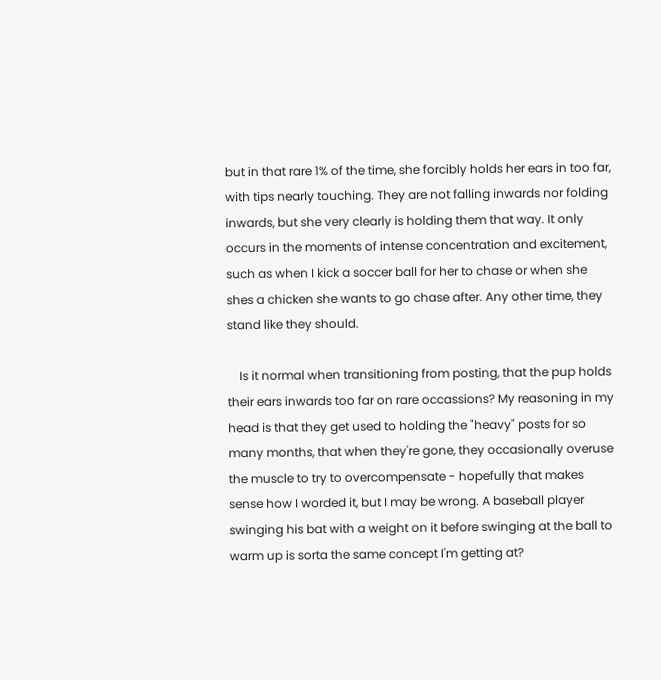but in that rare 1% of the time, she forcibly holds her ears in too far, with tips nearly touching. They are not falling inwards nor folding inwards, but she very clearly is holding them that way. It only occurs in the moments of intense concentration and excitement, such as when I kick a soccer ball for her to chase or when she shes a chicken she wants to go chase after. Any other time, they stand like they should.

    Is it normal when transitioning from posting, that the pup holds their ears inwards too far on rare occassions? My reasoning in my head is that they get used to holding the "heavy" posts for so many months, that when they're gone, they occasionally overuse the muscle to try to overcompensate - hopefully that makes sense how I worded it, but I may be wrong. A baseball player swinging his bat with a weight on it before swinging at the ball to warm up is sorta the same concept I'm getting at?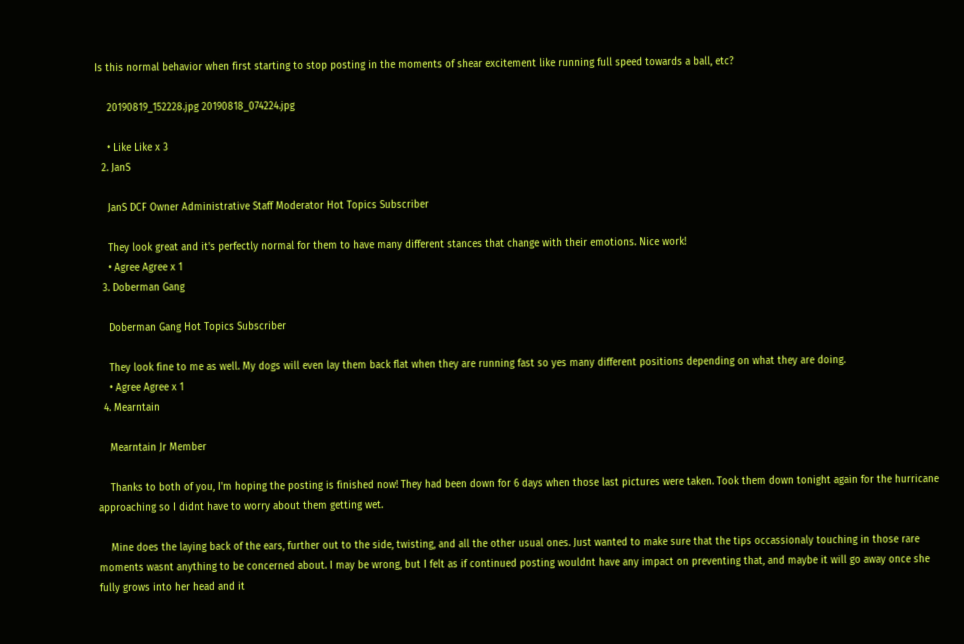Is this normal behavior when first starting to stop posting in the moments of shear excitement like running full speed towards a ball, etc?

    20190819_152228.jpg 20190818_074224.jpg

    • Like Like x 3
  2. JanS

    JanS DCF Owner Administrative Staff Moderator Hot Topics Subscriber

    They look great and it's perfectly normal for them to have many different stances that change with their emotions. Nice work!
    • Agree Agree x 1
  3. Doberman Gang

    Doberman Gang Hot Topics Subscriber

    They look fine to me as well. My dogs will even lay them back flat when they are running fast so yes many different positions depending on what they are doing.
    • Agree Agree x 1
  4. Mearntain

    Mearntain Jr Member

    Thanks to both of you, I'm hoping the posting is finished now! They had been down for 6 days when those last pictures were taken. Took them down tonight again for the hurricane approaching so I didnt have to worry about them getting wet.

    Mine does the laying back of the ears, further out to the side, twisting, and all the other usual ones. Just wanted to make sure that the tips occassionaly touching in those rare moments wasnt anything to be concerned about. I may be wrong, but I felt as if continued posting wouldnt have any impact on preventing that, and maybe it will go away once she fully grows into her head and it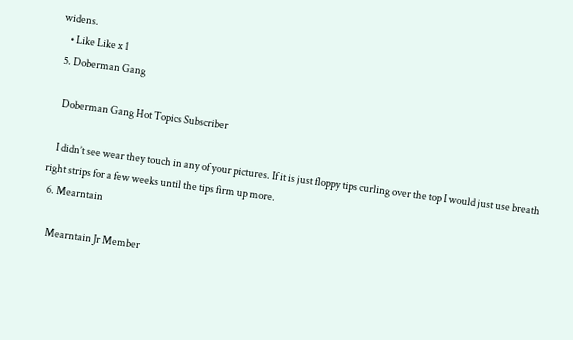widens.
    • Like Like x 1
  5. Doberman Gang

    Doberman Gang Hot Topics Subscriber

    I didn’t see wear they touch in any of your pictures. If it is just floppy tips curling over the top I would just use breath right strips for a few weeks until the tips firm up more.
  6. Mearntain

    Mearntain Jr Member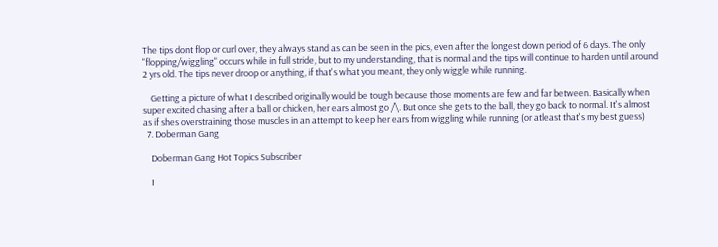The tips dont flop or curl over, they always stand as can be seen in the pics, even after the longest down period of 6 days. The only "flopping/wiggling" occurs while in full stride, but to my understanding, that is normal and the tips will continue to harden until around 2 yrs old. The tips never droop or anything, if that's what you meant, they only wiggle while running.

    Getting a picture of what I described originally would be tough because those moments are few and far between. Basically when super excited chasing after a ball or chicken, her ears almost go /\. But once she gets to the ball, they go back to normal. It's almost as if shes overstraining those muscles in an attempt to keep her ears from wiggling while running (or atleast that's my best guess)
  7. Doberman Gang

    Doberman Gang Hot Topics Subscriber

    I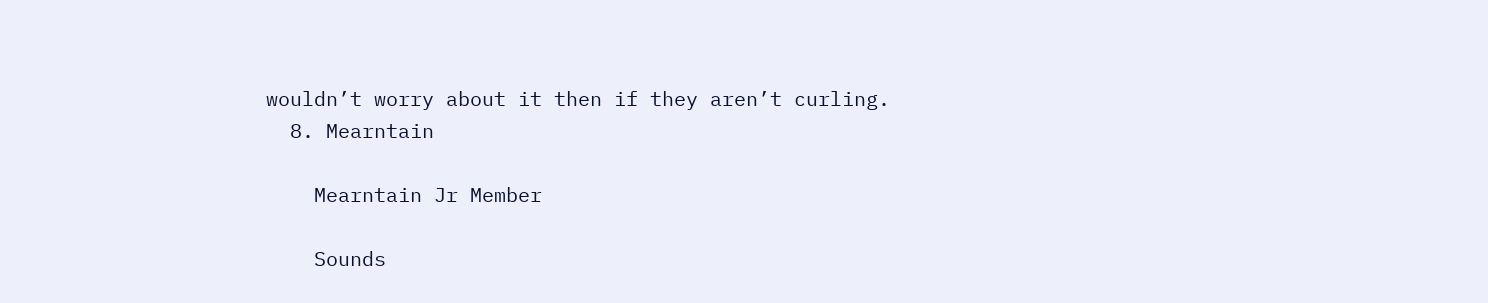wouldn’t worry about it then if they aren’t curling.
  8. Mearntain

    Mearntain Jr Member

    Sounds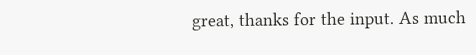great, thanks for the input. As much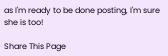as I'm ready to be done posting, I'm sure she is too!

Share This Page